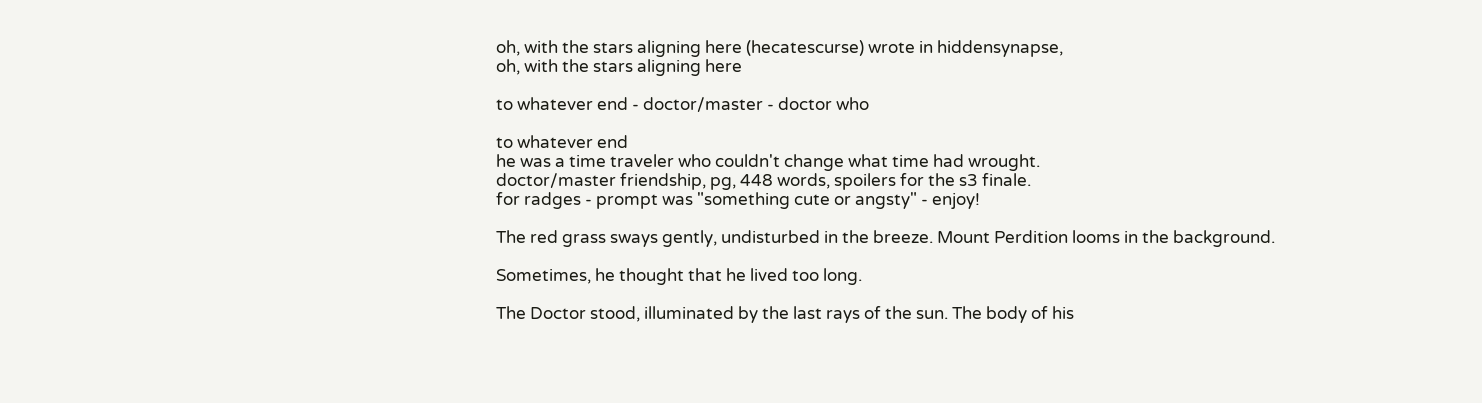oh, with the stars aligning here (hecatescurse) wrote in hiddensynapse,
oh, with the stars aligning here

to whatever end - doctor/master - doctor who

to whatever end
he was a time traveler who couldn't change what time had wrought.
doctor/master friendship, pg, 448 words, spoilers for the s3 finale.
for radges - prompt was "something cute or angsty" - enjoy!

The red grass sways gently, undisturbed in the breeze. Mount Perdition looms in the background.

Sometimes, he thought that he lived too long.

The Doctor stood, illuminated by the last rays of the sun. The body of his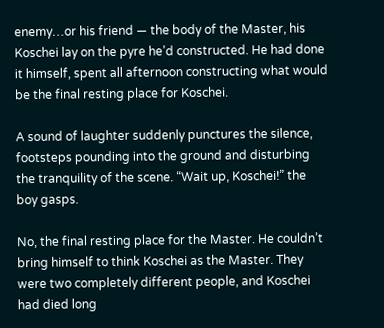enemy…or his friend — the body of the Master, his Koschei lay on the pyre he’d constructed. He had done it himself, spent all afternoon constructing what would be the final resting place for Koschei.

A sound of laughter suddenly punctures the silence, footsteps pounding into the ground and disturbing the tranquility of the scene. “Wait up, Koschei!” the boy gasps.

No, the final resting place for the Master. He couldn’t bring himself to think Koschei as the Master. They were two completely different people, and Koschei had died long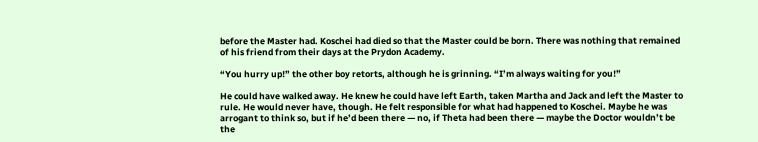before the Master had. Koschei had died so that the Master could be born. There was nothing that remained of his friend from their days at the Prydon Academy.

“You hurry up!” the other boy retorts, although he is grinning. “I’m always waiting for you!”

He could have walked away. He knew he could have left Earth, taken Martha and Jack and left the Master to rule. He would never have, though. He felt responsible for what had happened to Koschei. Maybe he was arrogant to think so, but if he’d been there — no, if Theta had been there — maybe the Doctor wouldn’t be the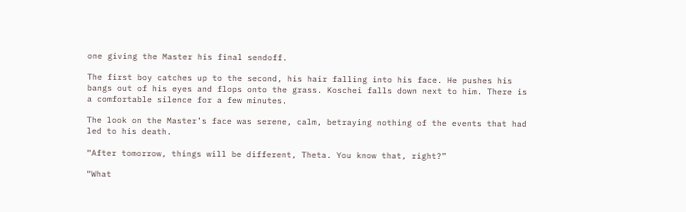one giving the Master his final sendoff.

The first boy catches up to the second, his hair falling into his face. He pushes his bangs out of his eyes and flops onto the grass. Koschei falls down next to him. There is a comfortable silence for a few minutes.

The look on the Master’s face was serene, calm, betraying nothing of the events that had led to his death.

“After tomorrow, things will be different, Theta. You know that, right?”

“What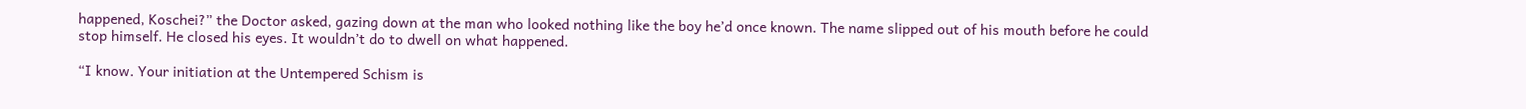happened, Koschei?” the Doctor asked, gazing down at the man who looked nothing like the boy he’d once known. The name slipped out of his mouth before he could stop himself. He closed his eyes. It wouldn’t do to dwell on what happened.

“I know. Your initiation at the Untempered Schism is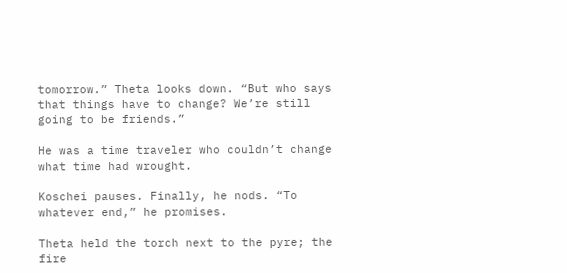tomorrow.” Theta looks down. “But who says that things have to change? We’re still going to be friends.”

He was a time traveler who couldn’t change what time had wrought.

Koschei pauses. Finally, he nods. “To whatever end,” he promises.

Theta held the torch next to the pyre; the fire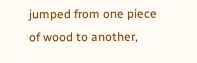jumped from one piece of wood to another,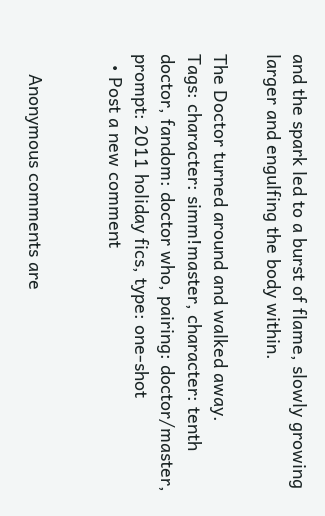and the spark led to a burst of flame, slowly growing larger and engulfing the body within.

The Doctor turned around and walked away.
Tags: character: simm!master, character: tenth doctor, fandom: doctor who, pairing: doctor/master, prompt: 2011 holiday fics, type: one-shot
  • Post a new comment


    Anonymous comments are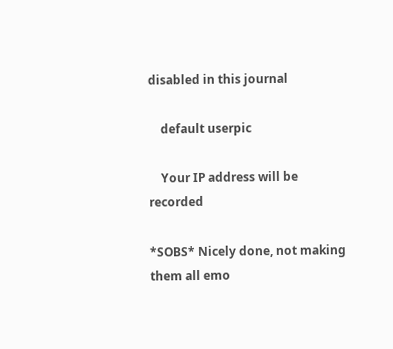disabled in this journal

    default userpic

    Your IP address will be recorded

*SOBS* Nicely done, not making them all emo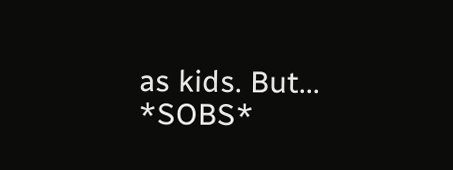as kids. But... *SOBS*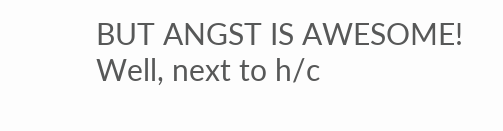BUT ANGST IS AWESOME! Well, next to h/c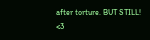after torture. BUT STILL! <3